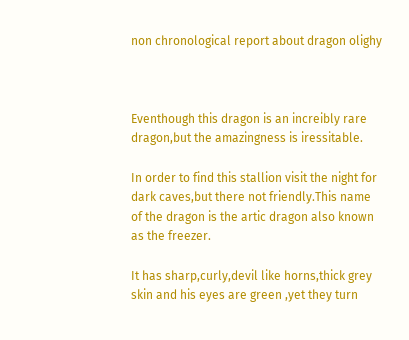non chronological report about dragon olighy



Eventhough this dragon is an increibly rare dragon,but the amazingness is iressitable.

In order to find this stallion visit the night for dark caves,but there not friendly.This name of the dragon is the artic dragon also known as the freezer.

It has sharp,curly,devil like horns,thick grey skin and his eyes are green ,yet they turn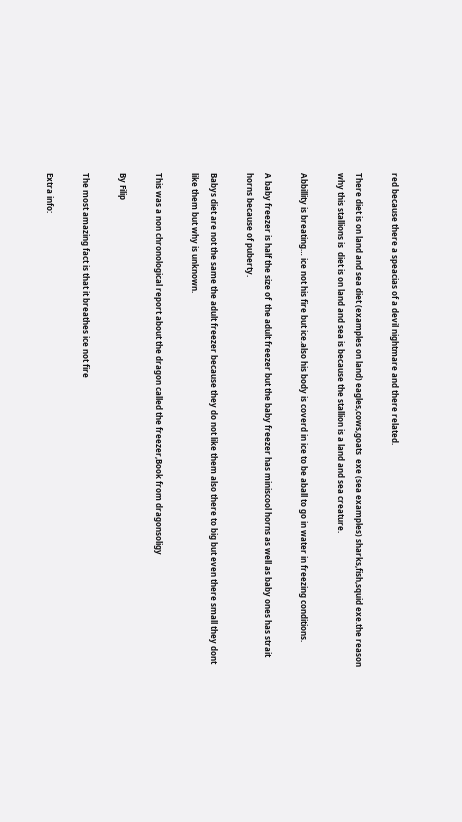red because there a speacias of a devil nightmare and there related.

There diet is on land and sea diet (examples on land) eagles,cows,goats  exe (sea examples) sharks,fish,squid exe.the reason why this stallions is  diet is on land and sea is because the stallion is a land and sea creature.

Abbillity is breating… ice not his fire but ice.also his body is coverd in ice to be aball to go in water in freezing conditions.

A baby freezer is half the size of  the adult freezer but the baby freezer has miniscool horns as well as baby ones has strait horns because of puberty.

Babys diet are not the same the adult freezer because they do not like them also there to big but even there small they dont like them but why is unknown.

This was a non chronological report about the dragon called the freezer,Book from dragonsoligy

By Filip

The most amazing fact is that it breathes ice not fire

Extra info: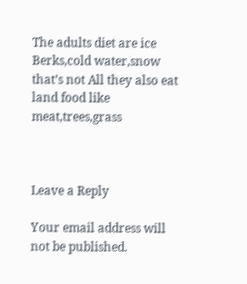The adults diet are ice Berks,cold water,snow that’s not All they also eat land food like meat,trees,grass



Leave a Reply

Your email address will not be published.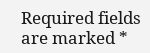Required fields are marked *